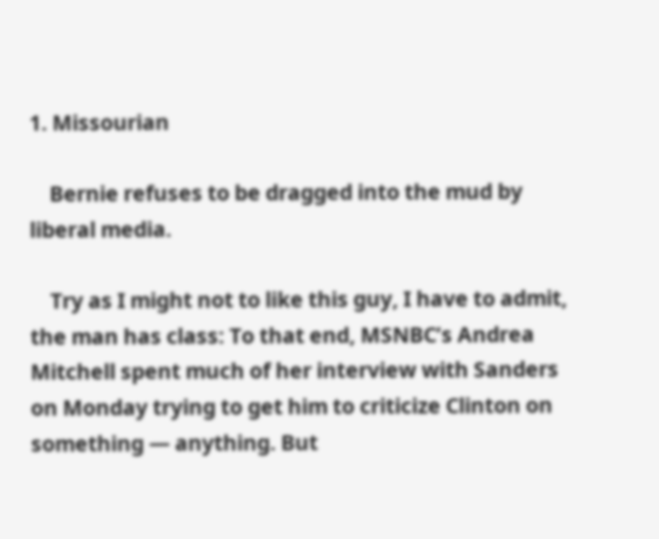1. Missourian

    Bernie refuses to be dragged into the mud by liberal media.

    Try as I might not to like this guy, I have to admit, the man has class: To that end, MSNBC’s Andrea Mitchell spent much of her interview with Sanders on Monday trying to get him to criticize Clinton on something — anything. But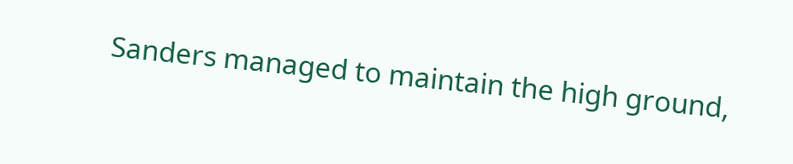Sanders managed to maintain the high ground,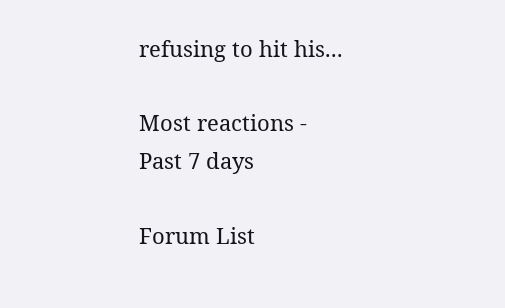refusing to hit his...

Most reactions - Past 7 days

Forum List